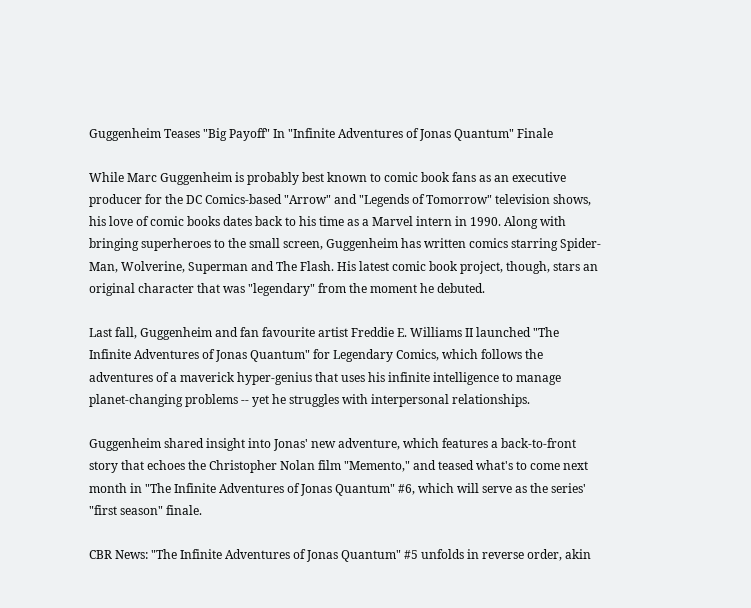Guggenheim Teases "Big Payoff" In "Infinite Adventures of Jonas Quantum" Finale

While Marc Guggenheim is probably best known to comic book fans as an executive producer for the DC Comics-based "Arrow" and "Legends of Tomorrow" television shows, his love of comic books dates back to his time as a Marvel intern in 1990. Along with bringing superheroes to the small screen, Guggenheim has written comics starring Spider-Man, Wolverine, Superman and The Flash. His latest comic book project, though, stars an original character that was "legendary" from the moment he debuted.

Last fall, Guggenheim and fan favourite artist Freddie E. Williams II launched "The Infinite Adventures of Jonas Quantum" for Legendary Comics, which follows the adventures of a maverick hyper-genius that uses his infinite intelligence to manage planet-changing problems -- yet he struggles with interpersonal relationships.

Guggenheim shared insight into Jonas' new adventure, which features a back-to-front story that echoes the Christopher Nolan film "Memento," and teased what's to come next month in "The Infinite Adventures of Jonas Quantum" #6, which will serve as the series' "first season" finale.

CBR News: "The Infinite Adventures of Jonas Quantum" #5 unfolds in reverse order, akin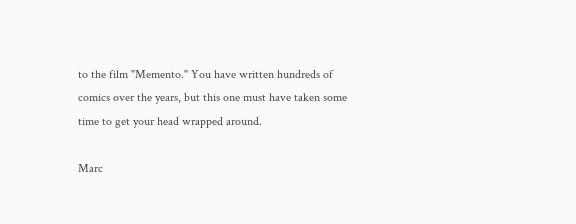to the film "Memento." You have written hundreds of comics over the years, but this one must have taken some time to get your head wrapped around.

Marc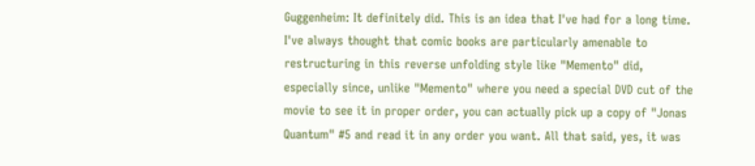Guggenheim: It definitely did. This is an idea that I've had for a long time. I've always thought that comic books are particularly amenable to restructuring in this reverse unfolding style like "Memento" did, especially since, unlike "Memento" where you need a special DVD cut of the movie to see it in proper order, you can actually pick up a copy of "Jonas Quantum" #5 and read it in any order you want. All that said, yes, it was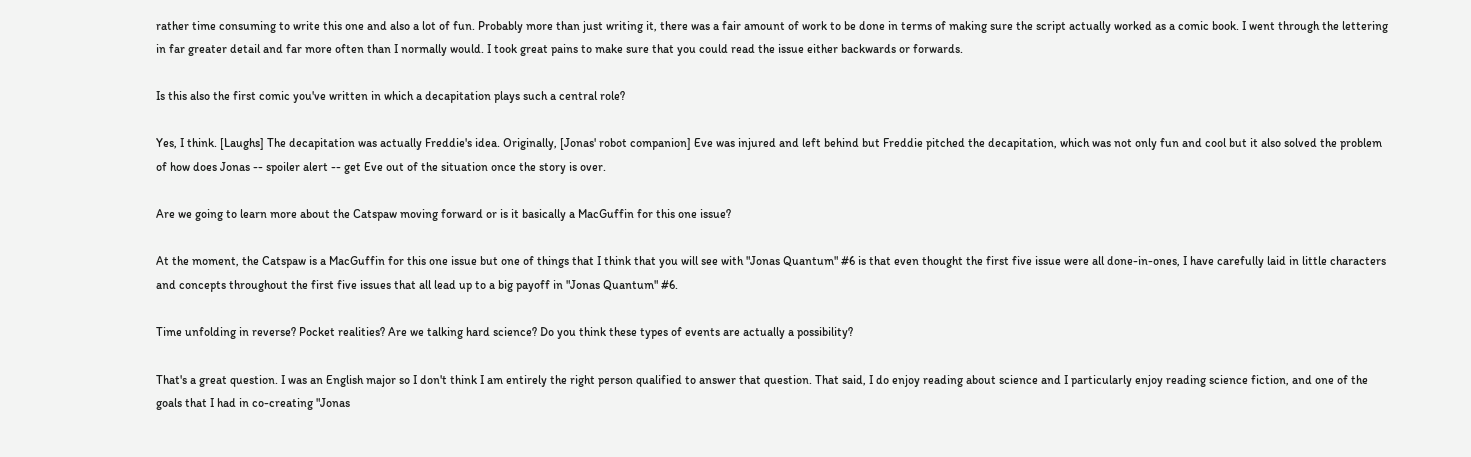rather time consuming to write this one and also a lot of fun. Probably more than just writing it, there was a fair amount of work to be done in terms of making sure the script actually worked as a comic book. I went through the lettering in far greater detail and far more often than I normally would. I took great pains to make sure that you could read the issue either backwards or forwards.

Is this also the first comic you've written in which a decapitation plays such a central role?

Yes, I think. [Laughs] The decapitation was actually Freddie's idea. Originally, [Jonas' robot companion] Eve was injured and left behind but Freddie pitched the decapitation, which was not only fun and cool but it also solved the problem of how does Jonas -- spoiler alert -- get Eve out of the situation once the story is over.

Are we going to learn more about the Catspaw moving forward or is it basically a MacGuffin for this one issue?

At the moment, the Catspaw is a MacGuffin for this one issue but one of things that I think that you will see with "Jonas Quantum" #6 is that even thought the first five issue were all done-in-ones, I have carefully laid in little characters and concepts throughout the first five issues that all lead up to a big payoff in "Jonas Quantum" #6.

Time unfolding in reverse? Pocket realities? Are we talking hard science? Do you think these types of events are actually a possibility?

That's a great question. I was an English major so I don't think I am entirely the right person qualified to answer that question. That said, I do enjoy reading about science and I particularly enjoy reading science fiction, and one of the goals that I had in co-creating "Jonas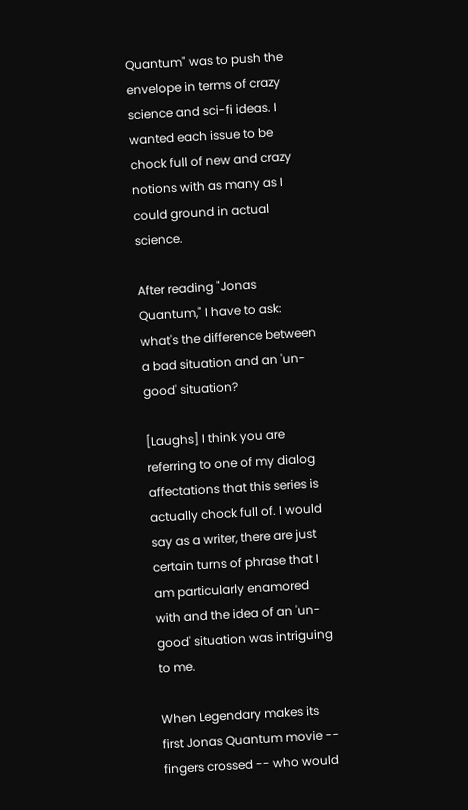Quantum" was to push the envelope in terms of crazy science and sci-fi ideas. I wanted each issue to be chock full of new and crazy notions with as many as I could ground in actual science.

After reading "Jonas Quantum," I have to ask: what's the difference between a bad situation and an 'un-good' situation?

[Laughs] I think you are referring to one of my dialog affectations that this series is actually chock full of. I would say as a writer, there are just certain turns of phrase that I am particularly enamored with and the idea of an 'un-good' situation was intriguing to me.

When Legendary makes its first Jonas Quantum movie -- fingers crossed -- who would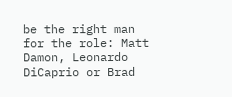be the right man for the role: Matt Damon, Leonardo DiCaprio or Brad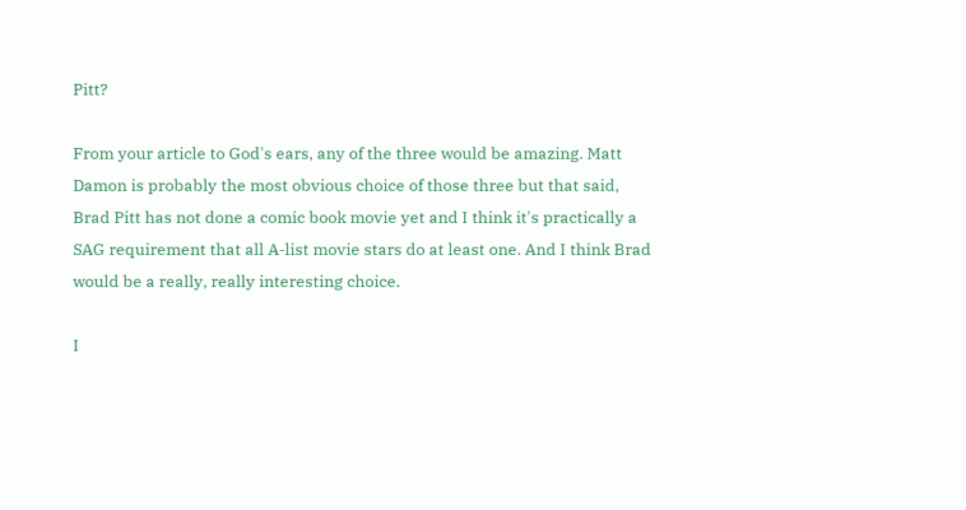Pitt?

From your article to God's ears, any of the three would be amazing. Matt Damon is probably the most obvious choice of those three but that said, Brad Pitt has not done a comic book movie yet and I think it's practically a SAG requirement that all A-list movie stars do at least one. And I think Brad would be a really, really interesting choice.

I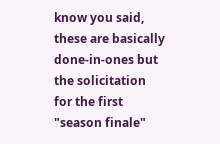know you said, these are basically done-in-ones but the solicitation for the first "season finale"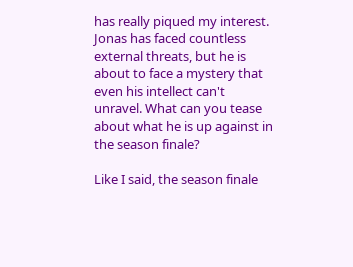has really piqued my interest. Jonas has faced countless external threats, but he is about to face a mystery that even his intellect can't unravel. What can you tease about what he is up against in the season finale?

Like I said, the season finale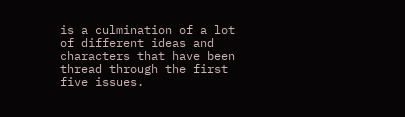is a culmination of a lot of different ideas and characters that have been thread through the first five issues.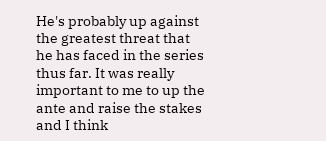He's probably up against the greatest threat that he has faced in the series thus far. It was really important to me to up the ante and raise the stakes and I think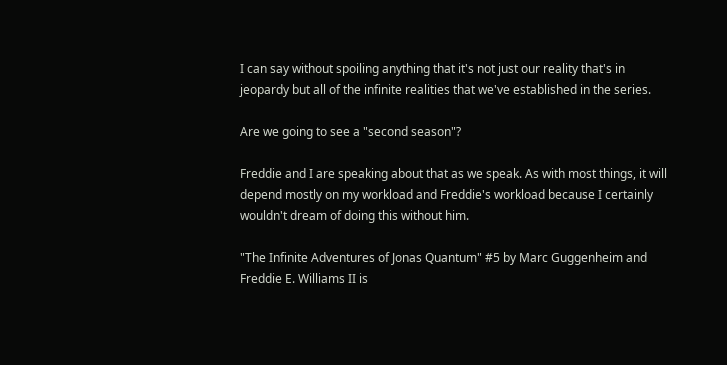I can say without spoiling anything that it's not just our reality that's in jeopardy but all of the infinite realities that we've established in the series.

Are we going to see a "second season"?

Freddie and I are speaking about that as we speak. As with most things, it will depend mostly on my workload and Freddie's workload because I certainly wouldn't dream of doing this without him.

"The Infinite Adventures of Jonas Quantum" #5 by Marc Guggenheim and Freddie E. Williams II is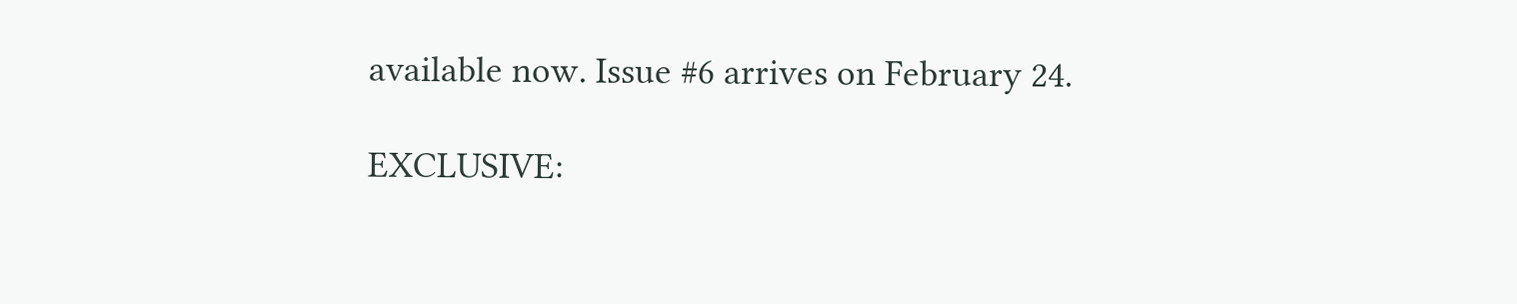available now. Issue #6 arrives on February 24.

EXCLUSIVE: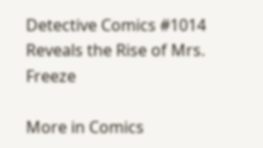Detective Comics #1014 Reveals the Rise of Mrs. Freeze

More in Comics